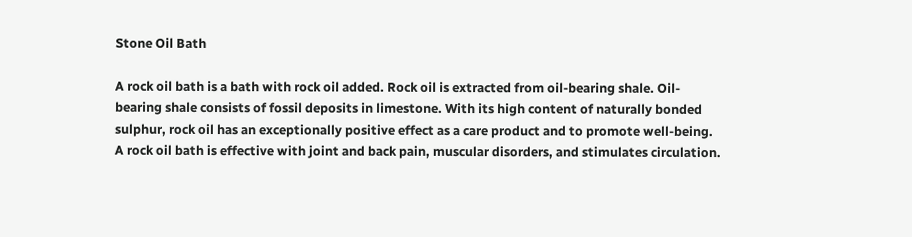Stone Oil Bath

A rock oil bath is a bath with rock oil added. Rock oil is extracted from oil-bearing shale. Oil-bearing shale consists of fossil deposits in limestone. With its high content of naturally bonded sulphur, rock oil has an exceptionally positive effect as a care product and to promote well-being. A rock oil bath is effective with joint and back pain, muscular disorders, and stimulates circulation.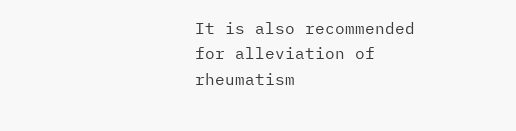It is also recommended for alleviation of rheumatism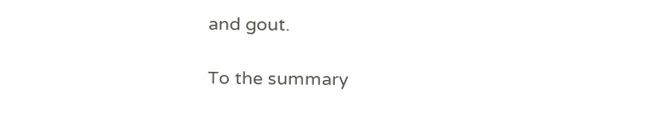and gout.

To the summary